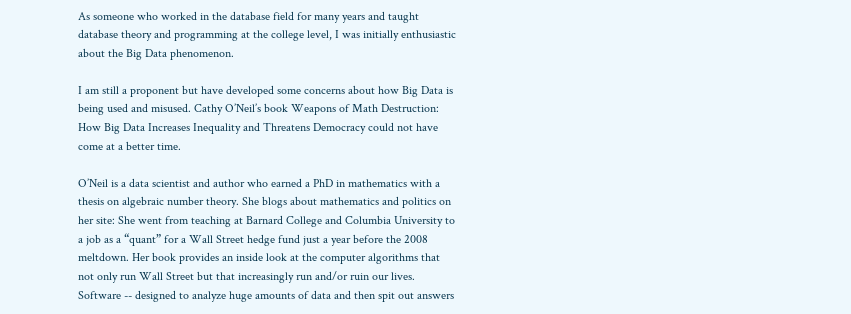As someone who worked in the database field for many years and taught database theory and programming at the college level, I was initially enthusiastic about the Big Data phenomenon.

I am still a proponent but have developed some concerns about how Big Data is being used and misused. Cathy O’Neil’s book Weapons of Math Destruction: How Big Data Increases Inequality and Threatens Democracy could not have come at a better time.

O’Neil is a data scientist and author who earned a PhD in mathematics with a thesis on algebraic number theory. She blogs about mathematics and politics on her site: She went from teaching at Barnard College and Columbia University to a job as a “quant” for a Wall Street hedge fund just a year before the 2008 meltdown. Her book provides an inside look at the computer algorithms that not only run Wall Street but that increasingly run and/or ruin our lives. Software -- designed to analyze huge amounts of data and then spit out answers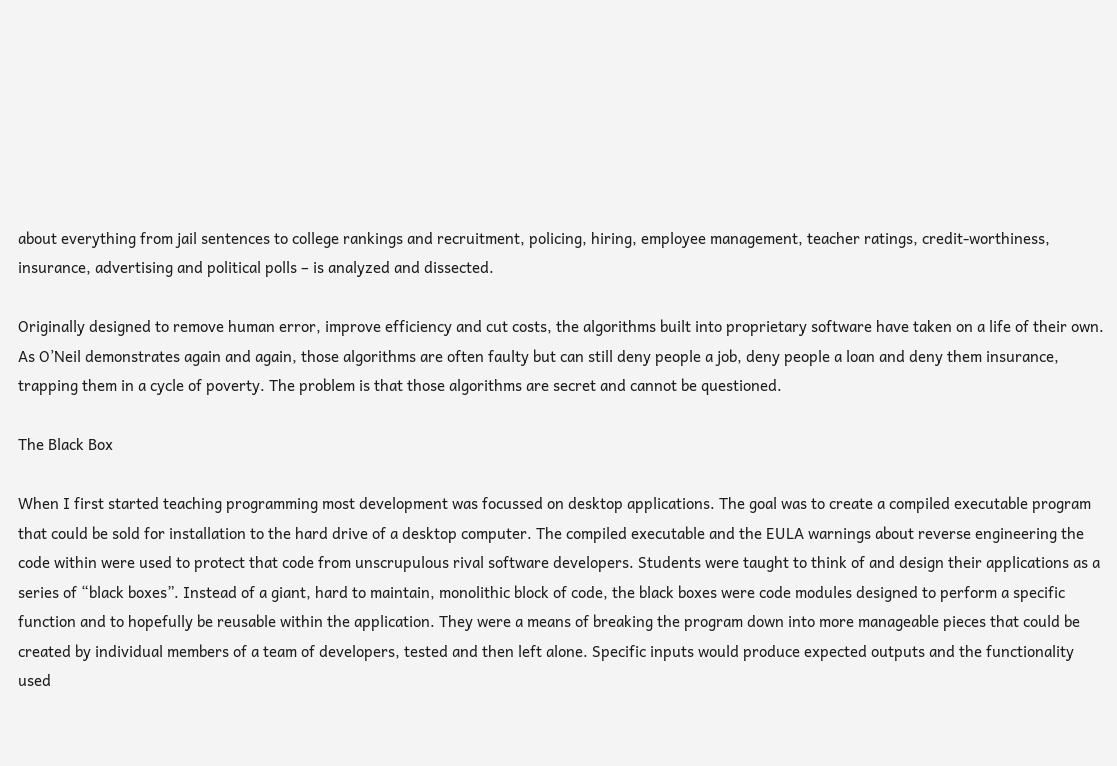about everything from jail sentences to college rankings and recruitment, policing, hiring, employee management, teacher ratings, credit-worthiness, insurance, advertising and political polls – is analyzed and dissected.

Originally designed to remove human error, improve efficiency and cut costs, the algorithms built into proprietary software have taken on a life of their own. As O’Neil demonstrates again and again, those algorithms are often faulty but can still deny people a job, deny people a loan and deny them insurance, trapping them in a cycle of poverty. The problem is that those algorithms are secret and cannot be questioned.

The Black Box

When I first started teaching programming most development was focussed on desktop applications. The goal was to create a compiled executable program that could be sold for installation to the hard drive of a desktop computer. The compiled executable and the EULA warnings about reverse engineering the code within were used to protect that code from unscrupulous rival software developers. Students were taught to think of and design their applications as a series of “black boxes”. Instead of a giant, hard to maintain, monolithic block of code, the black boxes were code modules designed to perform a specific function and to hopefully be reusable within the application. They were a means of breaking the program down into more manageable pieces that could be created by individual members of a team of developers, tested and then left alone. Specific inputs would produce expected outputs and the functionality used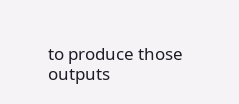to produce those outputs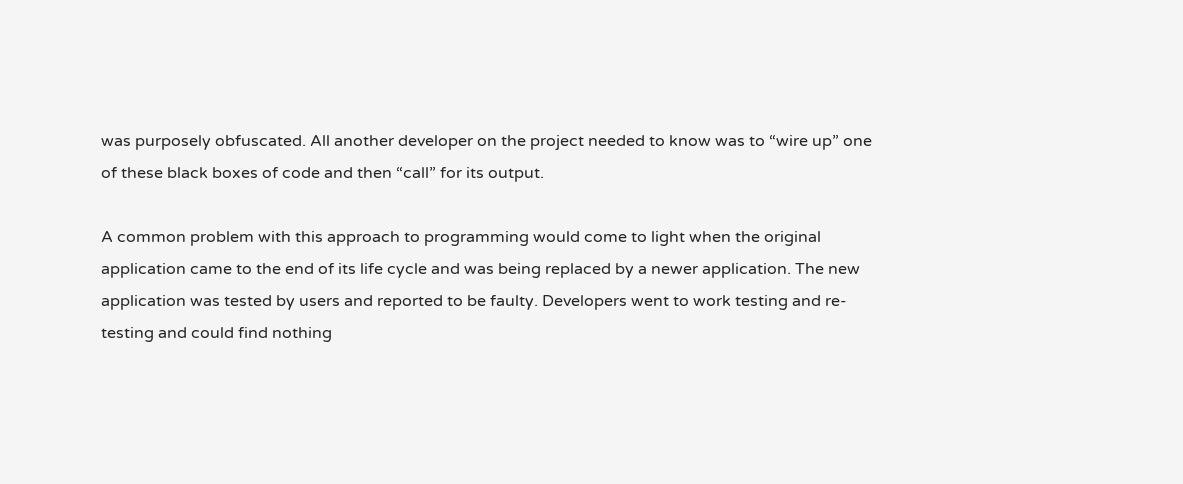was purposely obfuscated. All another developer on the project needed to know was to “wire up” one of these black boxes of code and then “call” for its output.

A common problem with this approach to programming would come to light when the original application came to the end of its life cycle and was being replaced by a newer application. The new application was tested by users and reported to be faulty. Developers went to work testing and re-testing and could find nothing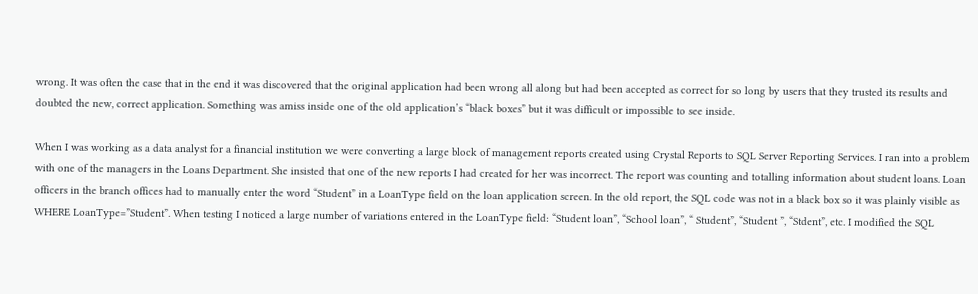wrong. It was often the case that in the end it was discovered that the original application had been wrong all along but had been accepted as correct for so long by users that they trusted its results and doubted the new, correct application. Something was amiss inside one of the old application’s “black boxes” but it was difficult or impossible to see inside.

When I was working as a data analyst for a financial institution we were converting a large block of management reports created using Crystal Reports to SQL Server Reporting Services. I ran into a problem with one of the managers in the Loans Department. She insisted that one of the new reports I had created for her was incorrect. The report was counting and totalling information about student loans. Loan officers in the branch offices had to manually enter the word “Student” in a LoanType field on the loan application screen. In the old report, the SQL code was not in a black box so it was plainly visible as WHERE LoanType=”Student”. When testing I noticed a large number of variations entered in the LoanType field: “Student loan”, “School loan”, “ Student”, “Student ”, “Stdent”, etc. I modified the SQL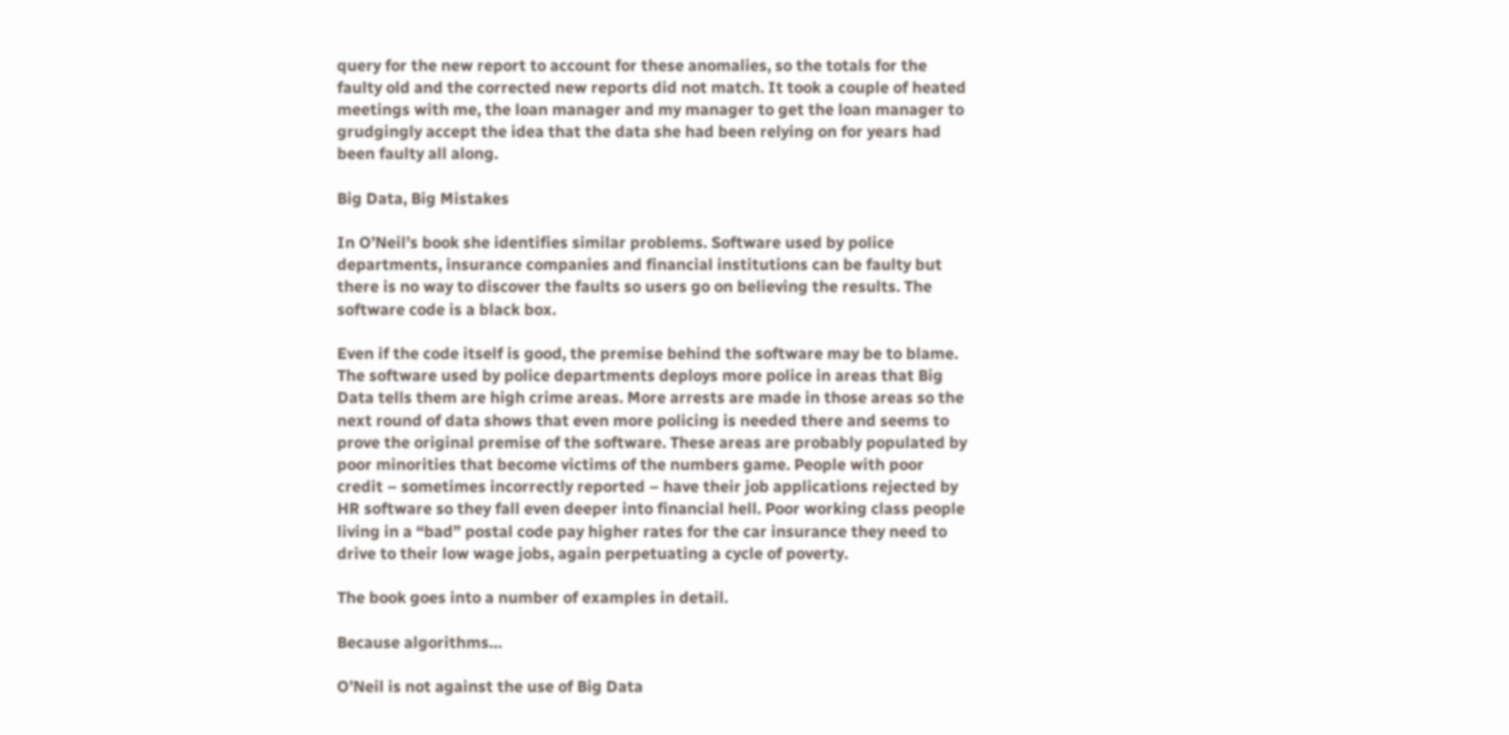query for the new report to account for these anomalies, so the totals for the faulty old and the corrected new reports did not match. It took a couple of heated meetings with me, the loan manager and my manager to get the loan manager to grudgingly accept the idea that the data she had been relying on for years had been faulty all along.

Big Data, Big Mistakes

In O’Neil’s book she identifies similar problems. Software used by police departments, insurance companies and financial institutions can be faulty but there is no way to discover the faults so users go on believing the results. The software code is a black box.

Even if the code itself is good, the premise behind the software may be to blame. The software used by police departments deploys more police in areas that Big Data tells them are high crime areas. More arrests are made in those areas so the next round of data shows that even more policing is needed there and seems to prove the original premise of the software. These areas are probably populated by poor minorities that become victims of the numbers game. People with poor credit – sometimes incorrectly reported – have their job applications rejected by HR software so they fall even deeper into financial hell. Poor working class people living in a “bad” postal code pay higher rates for the car insurance they need to drive to their low wage jobs, again perpetuating a cycle of poverty.

The book goes into a number of examples in detail.

Because algorithms…

O’Neil is not against the use of Big Data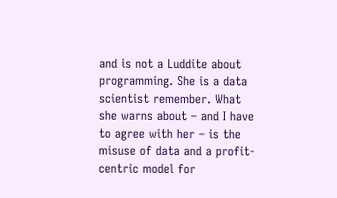and is not a Luddite about programming. She is a data scientist remember. What she warns about – and I have to agree with her – is the misuse of data and a profit-centric model for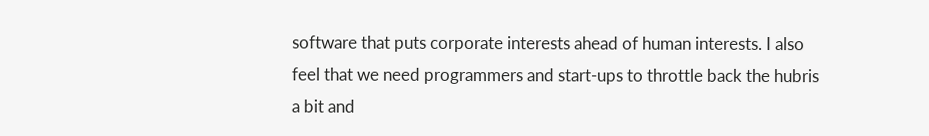software that puts corporate interests ahead of human interests. I also feel that we need programmers and start-ups to throttle back the hubris a bit and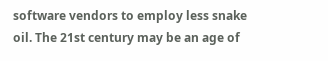software vendors to employ less snake oil. The 21st century may be an age of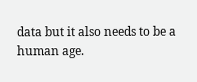data but it also needs to be a human age.